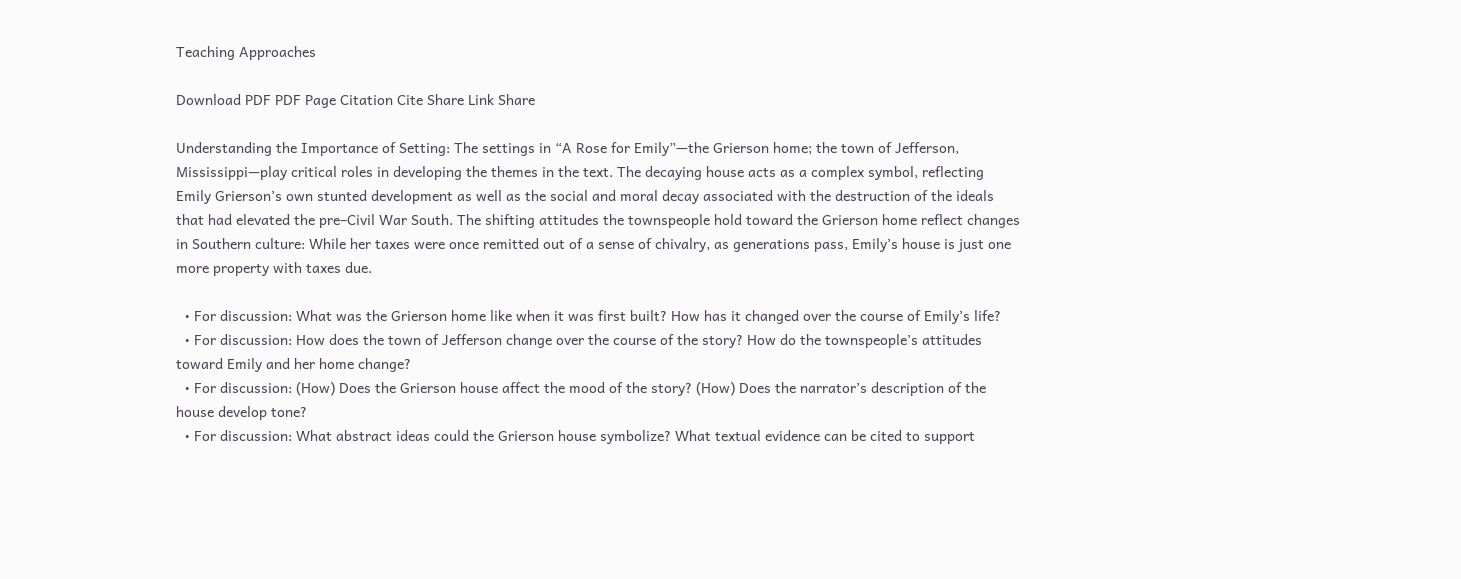Teaching Approaches

Download PDF PDF Page Citation Cite Share Link Share

Understanding the Importance of Setting: The settings in “A Rose for Emily”—the Grierson home; the town of Jefferson, Mississippi—play critical roles in developing the themes in the text. The decaying house acts as a complex symbol, reflecting Emily Grierson’s own stunted development as well as the social and moral decay associated with the destruction of the ideals that had elevated the pre–Civil War South. The shifting attitudes the townspeople hold toward the Grierson home reflect changes in Southern culture: While her taxes were once remitted out of a sense of chivalry, as generations pass, Emily’s house is just one more property with taxes due.

  • For discussion: What was the Grierson home like when it was first built? How has it changed over the course of Emily’s life?
  • For discussion: How does the town of Jefferson change over the course of the story? How do the townspeople’s attitudes toward Emily and her home change?
  • For discussion: (How) Does the Grierson house affect the mood of the story? (How) Does the narrator’s description of the house develop tone?
  • For discussion: What abstract ideas could the Grierson house symbolize? What textual evidence can be cited to support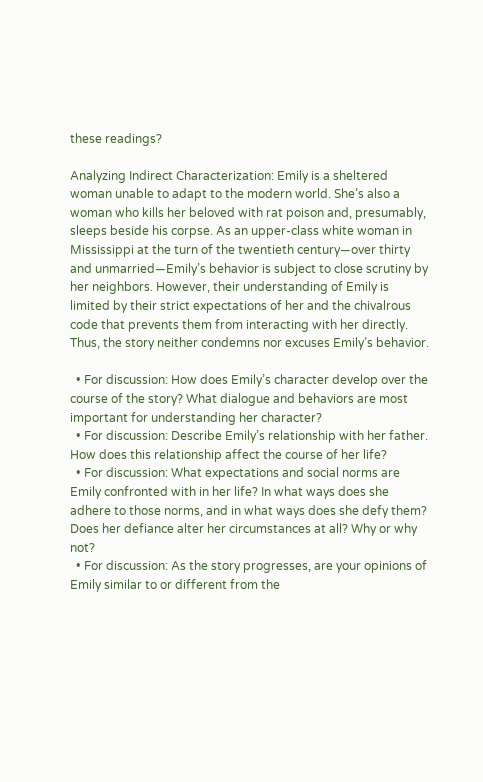these readings?

Analyzing Indirect Characterization: Emily is a sheltered woman unable to adapt to the modern world. She’s also a woman who kills her beloved with rat poison and, presumably, sleeps beside his corpse. As an upper-class white woman in Mississippi at the turn of the twentieth century—over thirty and unmarried—Emily’s behavior is subject to close scrutiny by her neighbors. However, their understanding of Emily is limited by their strict expectations of her and the chivalrous code that prevents them from interacting with her directly. Thus, the story neither condemns nor excuses Emily’s behavior.

  • For discussion: How does Emily’s character develop over the course of the story? What dialogue and behaviors are most important for understanding her character?
  • For discussion: Describe Emily’s relationship with her father. How does this relationship affect the course of her life?
  • For discussion: What expectations and social norms are Emily confronted with in her life? In what ways does she adhere to those norms, and in what ways does she defy them? Does her defiance alter her circumstances at all? Why or why not?
  • For discussion: As the story progresses, are your opinions of Emily similar to or different from the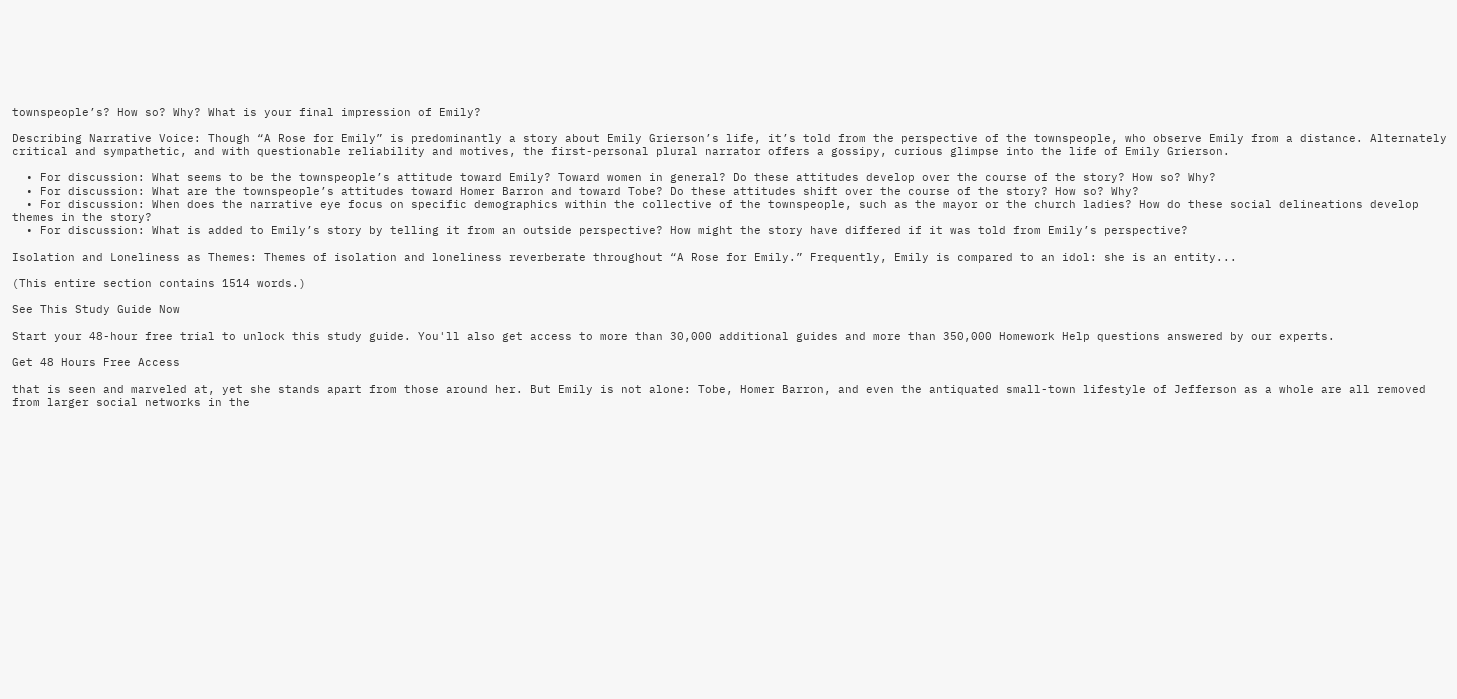townspeople’s? How so? Why? What is your final impression of Emily?

Describing Narrative Voice: Though “A Rose for Emily” is predominantly a story about Emily Grierson’s life, it’s told from the perspective of the townspeople, who observe Emily from a distance. Alternately critical and sympathetic, and with questionable reliability and motives, the first-personal plural narrator offers a gossipy, curious glimpse into the life of Emily Grierson.

  • For discussion: What seems to be the townspeople’s attitude toward Emily? Toward women in general? Do these attitudes develop over the course of the story? How so? Why?
  • For discussion: What are the townspeople’s attitudes toward Homer Barron and toward Tobe? Do these attitudes shift over the course of the story? How so? Why?
  • For discussion: When does the narrative eye focus on specific demographics within the collective of the townspeople, such as the mayor or the church ladies? How do these social delineations develop themes in the story?
  • For discussion: What is added to Emily’s story by telling it from an outside perspective? How might the story have differed if it was told from Emily’s perspective?

Isolation and Loneliness as Themes: Themes of isolation and loneliness reverberate throughout “A Rose for Emily.” Frequently, Emily is compared to an idol: she is an entity...

(This entire section contains 1514 words.)

See This Study Guide Now

Start your 48-hour free trial to unlock this study guide. You'll also get access to more than 30,000 additional guides and more than 350,000 Homework Help questions answered by our experts.

Get 48 Hours Free Access

that is seen and marveled at, yet she stands apart from those around her. But Emily is not alone: Tobe, Homer Barron, and even the antiquated small-town lifestyle of Jefferson as a whole are all removed from larger social networks in the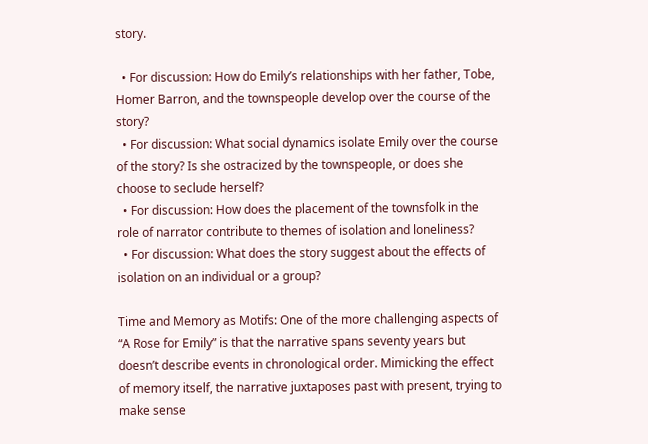story.

  • For discussion: How do Emily’s relationships with her father, Tobe, Homer Barron, and the townspeople develop over the course of the story?
  • For discussion: What social dynamics isolate Emily over the course of the story? Is she ostracized by the townspeople, or does she choose to seclude herself?
  • For discussion: How does the placement of the townsfolk in the role of narrator contribute to themes of isolation and loneliness?
  • For discussion: What does the story suggest about the effects of isolation on an individual or a group?

Time and Memory as Motifs: One of the more challenging aspects of “A Rose for Emily” is that the narrative spans seventy years but doesn’t describe events in chronological order. Mimicking the effect of memory itself, the narrative juxtaposes past with present, trying to make sense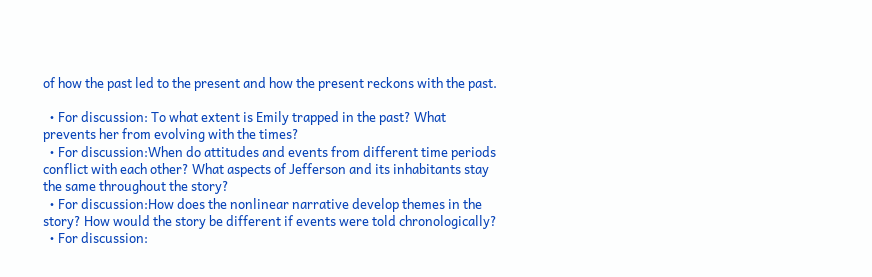of how the past led to the present and how the present reckons with the past.

  • For discussion: To what extent is Emily trapped in the past? What prevents her from evolving with the times?
  • For discussion:When do attitudes and events from different time periods conflict with each other? What aspects of Jefferson and its inhabitants stay the same throughout the story?
  • For discussion:How does the nonlinear narrative develop themes in the story? How would the story be different if events were told chronologically?
  • For discussion: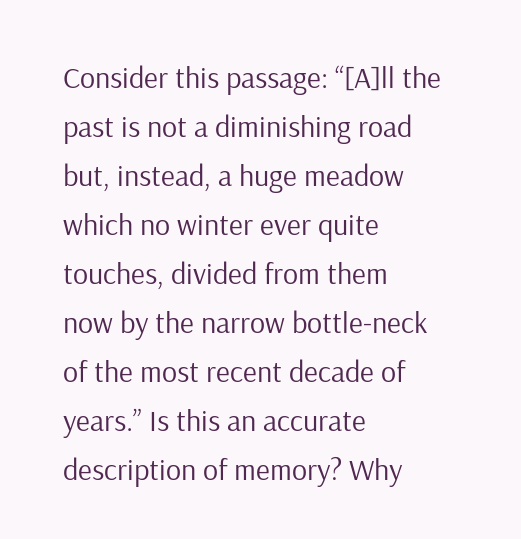Consider this passage: “[A]ll the past is not a diminishing road but, instead, a huge meadow which no winter ever quite touches, divided from them now by the narrow bottle-neck of the most recent decade of years.” Is this an accurate description of memory? Why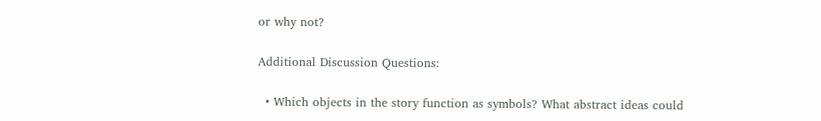or why not?

Additional Discussion Questions:

  • Which objects in the story function as symbols? What abstract ideas could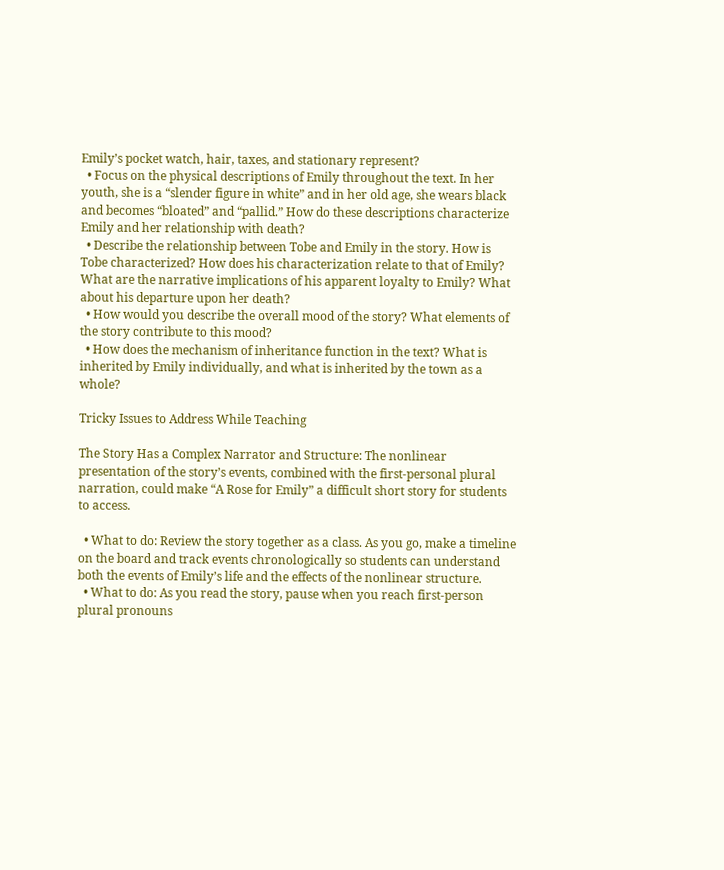Emily’s pocket watch, hair, taxes, and stationary represent?
  • Focus on the physical descriptions of Emily throughout the text. In her youth, she is a “slender figure in white” and in her old age, she wears black and becomes “bloated” and “pallid.” How do these descriptions characterize Emily and her relationship with death?
  • Describe the relationship between Tobe and Emily in the story. How is Tobe characterized? How does his characterization relate to that of Emily? What are the narrative implications of his apparent loyalty to Emily? What about his departure upon her death?
  • How would you describe the overall mood of the story? What elements of the story contribute to this mood?
  • How does the mechanism of inheritance function in the text? What is inherited by Emily individually, and what is inherited by the town as a whole?

Tricky Issues to Address While Teaching

The Story Has a Complex Narrator and Structure: The nonlinear presentation of the story’s events, combined with the first-personal plural narration, could make “A Rose for Emily” a difficult short story for students to access.

  • What to do: Review the story together as a class. As you go, make a timeline on the board and track events chronologically so students can understand both the events of Emily’s life and the effects of the nonlinear structure.
  • What to do: As you read the story, pause when you reach first-person plural pronouns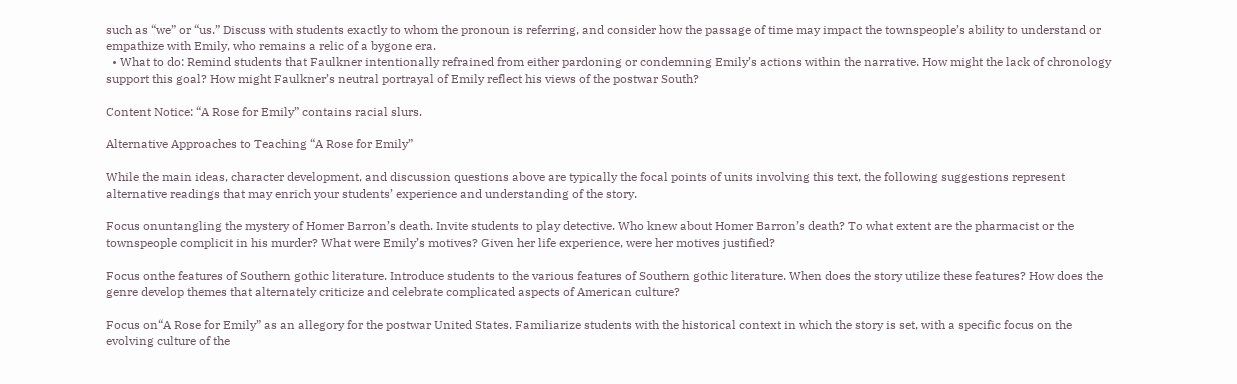such as “we” or “us.” Discuss with students exactly to whom the pronoun is referring, and consider how the passage of time may impact the townspeople’s ability to understand or empathize with Emily, who remains a relic of a bygone era.
  • What to do: Remind students that Faulkner intentionally refrained from either pardoning or condemning Emily’s actions within the narrative. How might the lack of chronology support this goal? How might Faulkner’s neutral portrayal of Emily reflect his views of the postwar South?

Content Notice: “A Rose for Emily” contains racial slurs.

Alternative Approaches to Teaching “A Rose for Emily”

While the main ideas, character development, and discussion questions above are typically the focal points of units involving this text, the following suggestions represent alternative readings that may enrich your students’ experience and understanding of the story.

Focus onuntangling the mystery of Homer Barron’s death. Invite students to play detective. Who knew about Homer Barron’s death? To what extent are the pharmacist or the townspeople complicit in his murder? What were Emily’s motives? Given her life experience, were her motives justified?

Focus onthe features of Southern gothic literature. Introduce students to the various features of Southern gothic literature. When does the story utilize these features? How does the genre develop themes that alternately criticize and celebrate complicated aspects of American culture?

Focus on“A Rose for Emily” as an allegory for the postwar United States. Familiarize students with the historical context in which the story is set, with a specific focus on the evolving culture of the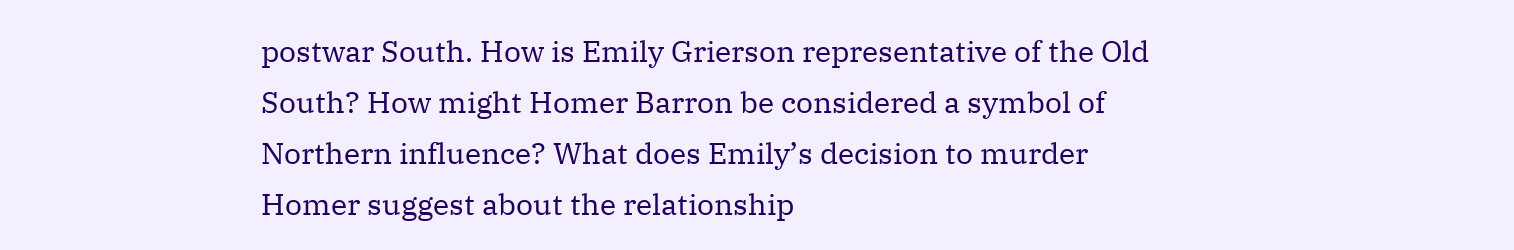postwar South. How is Emily Grierson representative of the Old South? How might Homer Barron be considered a symbol of Northern influence? What does Emily’s decision to murder Homer suggest about the relationship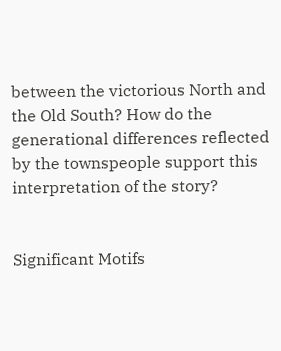between the victorious North and the Old South? How do the generational differences reflected by the townspeople support this interpretation of the story?


Significant Motifs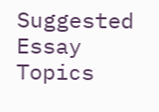Suggested Essay Topics